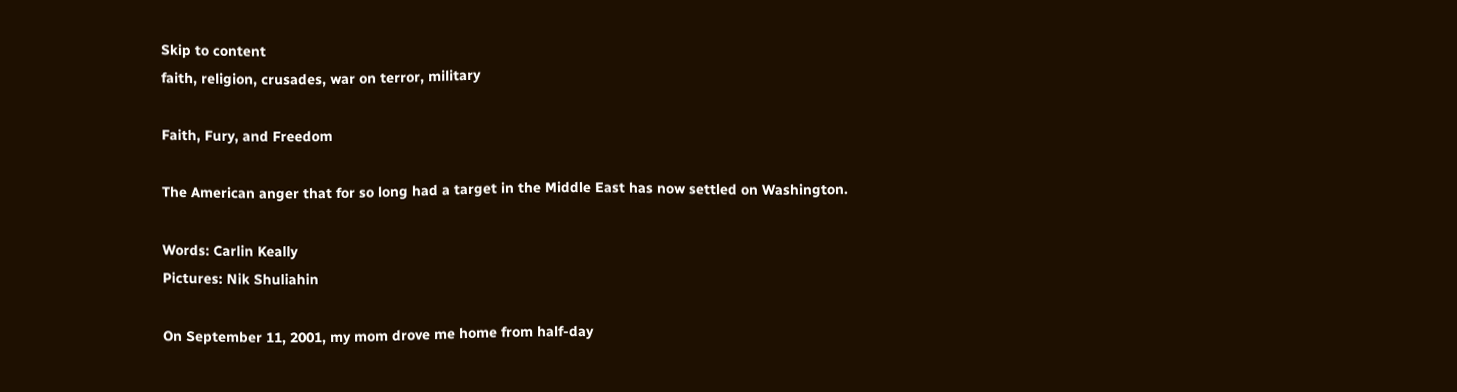Skip to content
faith, religion, crusades, war on terror, military

Faith, Fury, and Freedom

The American anger that for so long had a target in the Middle East has now settled on Washington.

Words: Carlin Keally
Pictures: Nik Shuliahin

On September 11, 2001, my mom drove me home from half-day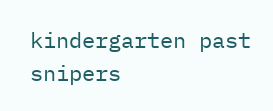kindergarten past snipers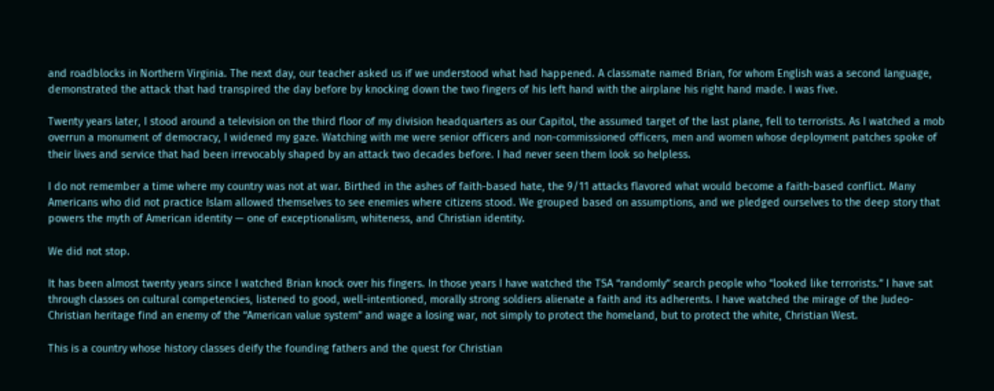and roadblocks in Northern Virginia. The next day, our teacher asked us if we understood what had happened. A classmate named Brian, for whom English was a second language, demonstrated the attack that had transpired the day before by knocking down the two fingers of his left hand with the airplane his right hand made. I was five.

Twenty years later, I stood around a television on the third floor of my division headquarters as our Capitol, the assumed target of the last plane, fell to terrorists. As I watched a mob overrun a monument of democracy, I widened my gaze. Watching with me were senior officers and non-commissioned officers, men and women whose deployment patches spoke of their lives and service that had been irrevocably shaped by an attack two decades before. I had never seen them look so helpless.

I do not remember a time where my country was not at war. Birthed in the ashes of faith-based hate, the 9/11 attacks flavored what would become a faith-based conflict. Many Americans who did not practice Islam allowed themselves to see enemies where citizens stood. We grouped based on assumptions, and we pledged ourselves to the deep story that powers the myth of American identity — one of exceptionalism, whiteness, and Christian identity.

We did not stop.

It has been almost twenty years since I watched Brian knock over his fingers. In those years I have watched the TSA “randomly” search people who “looked like terrorists.” I have sat through classes on cultural competencies, listened to good, well-intentioned, morally strong soldiers alienate a faith and its adherents. I have watched the mirage of the Judeo-Christian heritage find an enemy of the “American value system” and wage a losing war, not simply to protect the homeland, but to protect the white, Christian West.

This is a country whose history classes deify the founding fathers and the quest for Christian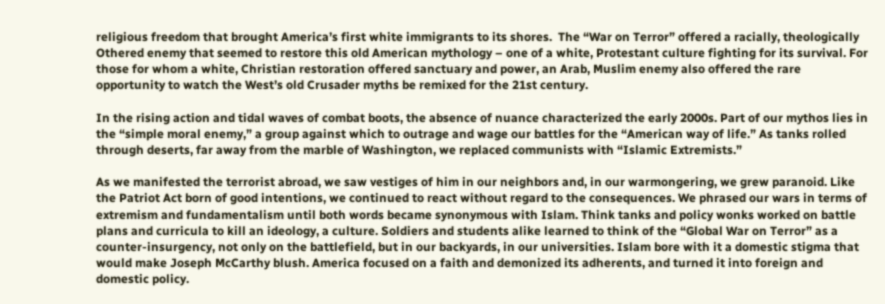religious freedom that brought America’s first white immigrants to its shores.  The “War on Terror” offered a racially, theologically Othered enemy that seemed to restore this old American mythology – one of a white, Protestant culture fighting for its survival. For those for whom a white, Christian restoration offered sanctuary and power, an Arab, Muslim enemy also offered the rare opportunity to watch the West’s old Crusader myths be remixed for the 21st century.

In the rising action and tidal waves of combat boots, the absence of nuance characterized the early 2000s. Part of our mythos lies in the “simple moral enemy,” a group against which to outrage and wage our battles for the “American way of life.” As tanks rolled through deserts, far away from the marble of Washington, we replaced communists with “Islamic Extremists.”

As we manifested the terrorist abroad, we saw vestiges of him in our neighbors and, in our warmongering, we grew paranoid. Like the Patriot Act born of good intentions, we continued to react without regard to the consequences. We phrased our wars in terms of extremism and fundamentalism until both words became synonymous with Islam. Think tanks and policy wonks worked on battle plans and curricula to kill an ideology, a culture. Soldiers and students alike learned to think of the “Global War on Terror” as a counter-insurgency, not only on the battlefield, but in our backyards, in our universities. Islam bore with it a domestic stigma that would make Joseph McCarthy blush. America focused on a faith and demonized its adherents, and turned it into foreign and domestic policy.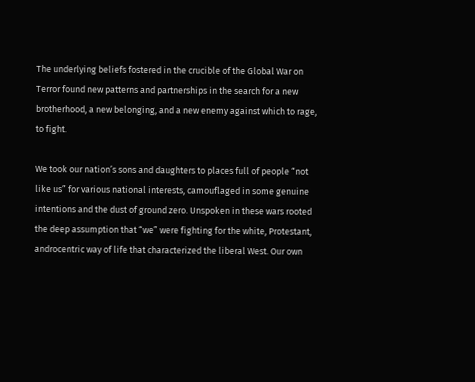The underlying beliefs fostered in the crucible of the Global War on Terror found new patterns and partnerships in the search for a new brotherhood, a new belonging, and a new enemy against which to rage, to fight.

We took our nation’s sons and daughters to places full of people “not like us” for various national interests, camouflaged in some genuine intentions and the dust of ground zero. Unspoken in these wars rooted the deep assumption that “we” were fighting for the white, Protestant, androcentric way of life that characterized the liberal West. Our own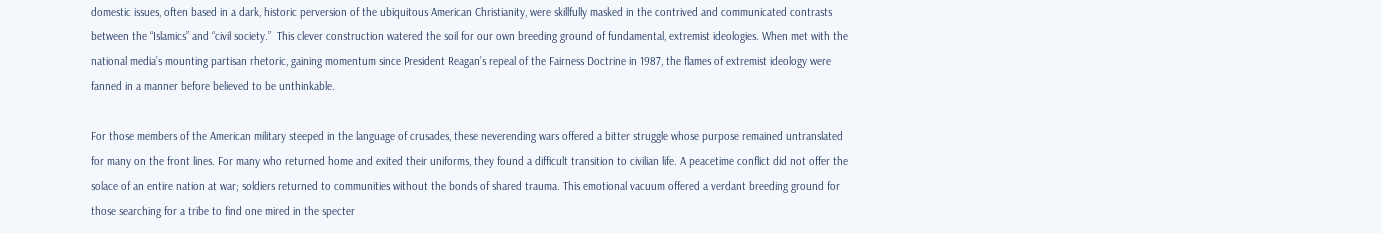domestic issues, often based in a dark, historic perversion of the ubiquitous American Christianity, were skillfully masked in the contrived and communicated contrasts between the “Islamics” and “civil society.”  This clever construction watered the soil for our own breeding ground of fundamental, extremist ideologies. When met with the national media’s mounting partisan rhetoric, gaining momentum since President Reagan’s repeal of the Fairness Doctrine in 1987, the flames of extremist ideology were fanned in a manner before believed to be unthinkable.

For those members of the American military steeped in the language of crusades, these neverending wars offered a bitter struggle whose purpose remained untranslated for many on the front lines. For many who returned home and exited their uniforms, they found a difficult transition to civilian life. A peacetime conflict did not offer the solace of an entire nation at war; soldiers returned to communities without the bonds of shared trauma. This emotional vacuum offered a verdant breeding ground for those searching for a tribe to find one mired in the specter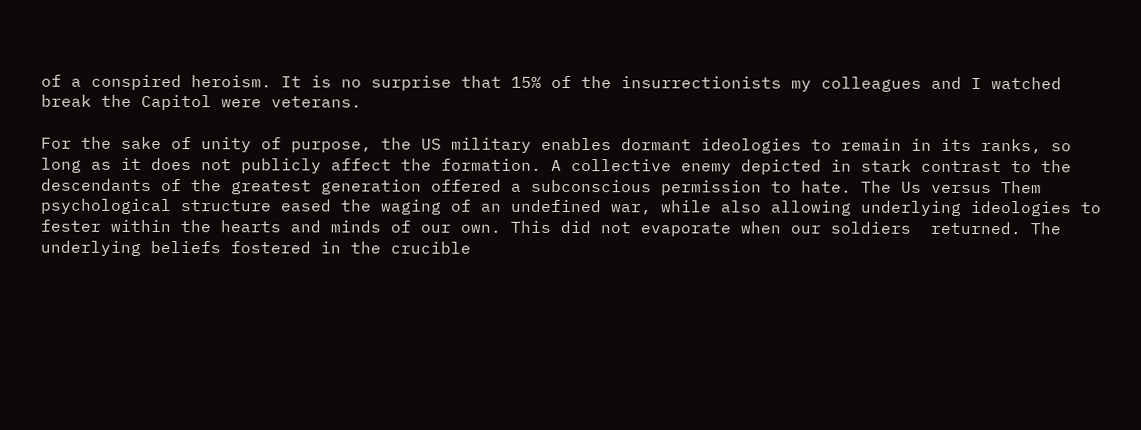of a conspired heroism. It is no surprise that 15% of the insurrectionists my colleagues and I watched break the Capitol were veterans.

For the sake of unity of purpose, the US military enables dormant ideologies to remain in its ranks, so long as it does not publicly affect the formation. A collective enemy depicted in stark contrast to the descendants of the greatest generation offered a subconscious permission to hate. The Us versus Them psychological structure eased the waging of an undefined war, while also allowing underlying ideologies to fester within the hearts and minds of our own. This did not evaporate when our soldiers  returned. The underlying beliefs fostered in the crucible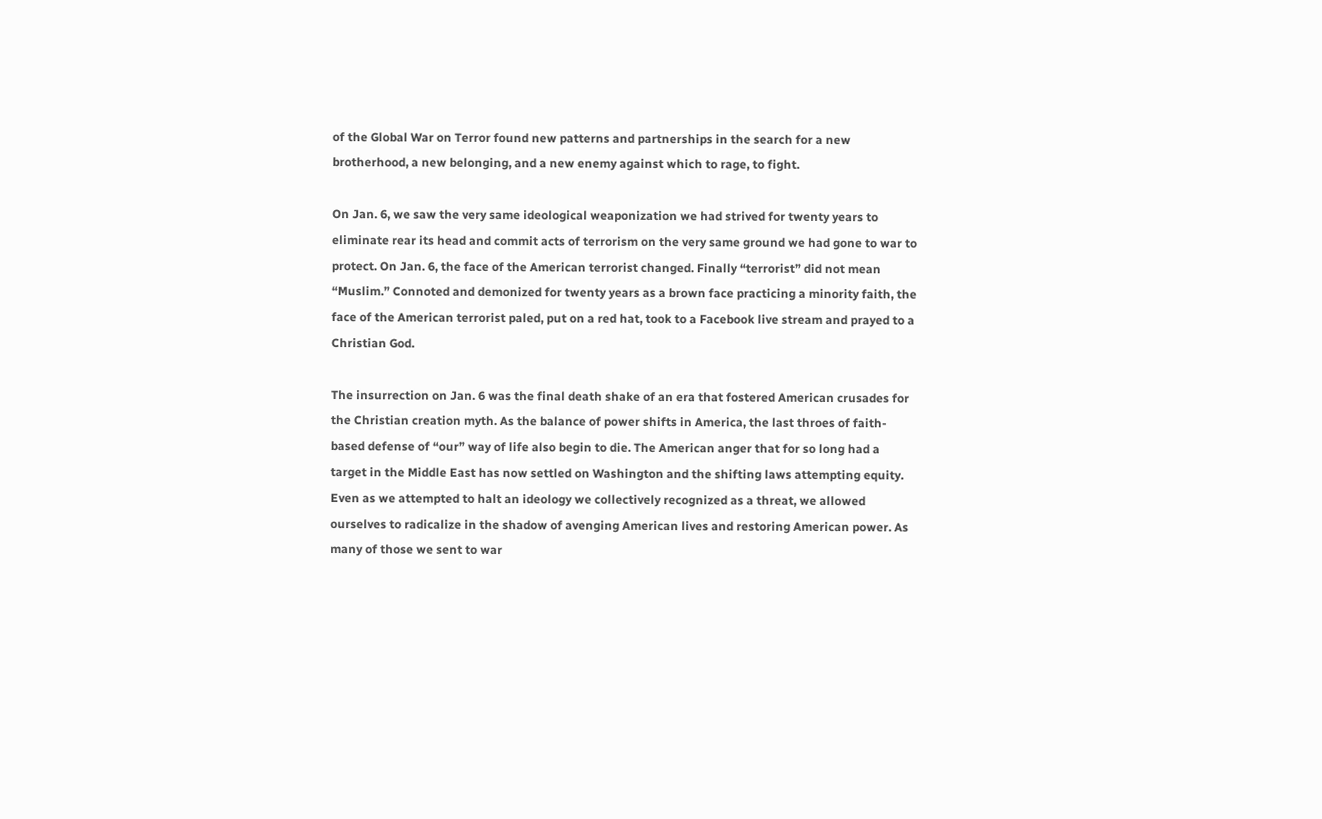of the Global War on Terror found new patterns and partnerships in the search for a new brotherhood, a new belonging, and a new enemy against which to rage, to fight.

On Jan. 6, we saw the very same ideological weaponization we had strived for twenty years to eliminate rear its head and commit acts of terrorism on the very same ground we had gone to war to protect. On Jan. 6, the face of the American terrorist changed. Finally “terrorist” did not mean “Muslim.” Connoted and demonized for twenty years as a brown face practicing a minority faith, the face of the American terrorist paled, put on a red hat, took to a Facebook live stream and prayed to a Christian God.

The insurrection on Jan. 6 was the final death shake of an era that fostered American crusades for the Christian creation myth. As the balance of power shifts in America, the last throes of faith-based defense of “our” way of life also begin to die. The American anger that for so long had a target in the Middle East has now settled on Washington and the shifting laws attempting equity. Even as we attempted to halt an ideology we collectively recognized as a threat, we allowed ourselves to radicalize in the shadow of avenging American lives and restoring American power. As many of those we sent to war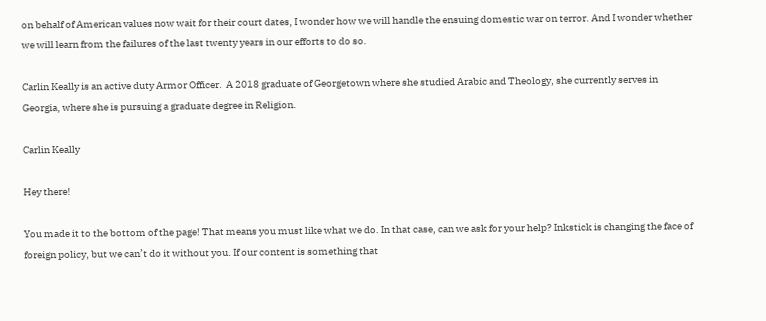on behalf of American values now wait for their court dates, I wonder how we will handle the ensuing domestic war on terror. And I wonder whether we will learn from the failures of the last twenty years in our efforts to do so.

Carlin Keally is an active duty Armor Officer.  A 2018 graduate of Georgetown where she studied Arabic and Theology, she currently serves in Georgia, where she is pursuing a graduate degree in Religion.

Carlin Keally

Hey there!

You made it to the bottom of the page! That means you must like what we do. In that case, can we ask for your help? Inkstick is changing the face of foreign policy, but we can’t do it without you. If our content is something that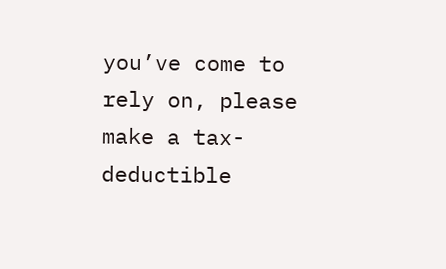you’ve come to rely on, please make a tax-deductible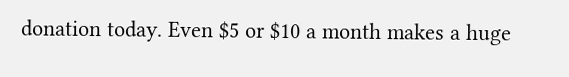donation today. Even $5 or $10 a month makes a huge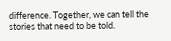difference. Together, we can tell the stories that need to be told.